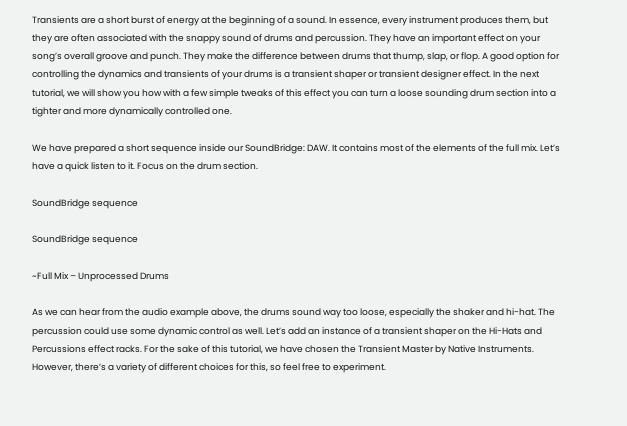Transients are a short burst of energy at the beginning of a sound. In essence, every instrument produces them, but they are often associated with the snappy sound of drums and percussion. They have an important effect on your song’s overall groove and punch. They make the difference between drums that thump, slap, or flop. A good option for controlling the dynamics and transients of your drums is a transient shaper or transient designer effect. In the next tutorial, we will show you how with a few simple tweaks of this effect you can turn a loose sounding drum section into a tighter and more dynamically controlled one.

We have prepared a short sequence inside our SoundBridge: DAW. It contains most of the elements of the full mix. Let’s have a quick listen to it. Focus on the drum section.

SoundBridge sequence

SoundBridge sequence

~Full Mix – Unprocessed Drums

As we can hear from the audio example above, the drums sound way too loose, especially the shaker and hi-hat. The percussion could use some dynamic control as well. Let’s add an instance of a transient shaper on the Hi-Hats and Percussions effect racks. For the sake of this tutorial, we have chosen the Transient Master by Native Instruments. However, there’s a variety of different choices for this, so feel free to experiment.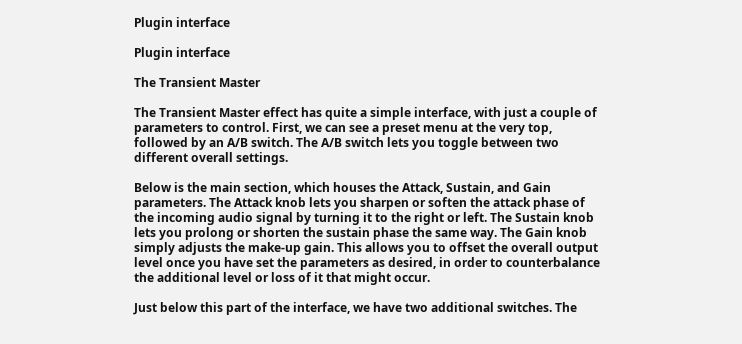Plugin interface

Plugin interface

The Transient Master

The Transient Master effect has quite a simple interface, with just a couple of parameters to control. First, we can see a preset menu at the very top, followed by an A/B switch. The A/B switch lets you toggle between two different overall settings.

Below is the main section, which houses the Attack, Sustain, and Gain parameters. The Attack knob lets you sharpen or soften the attack phase of the incoming audio signal by turning it to the right or left. The Sustain knob lets you prolong or shorten the sustain phase the same way. The Gain knob simply adjusts the make-up gain. This allows you to offset the overall output level once you have set the parameters as desired, in order to counterbalance the additional level or loss of it that might occur.

Just below this part of the interface, we have two additional switches. The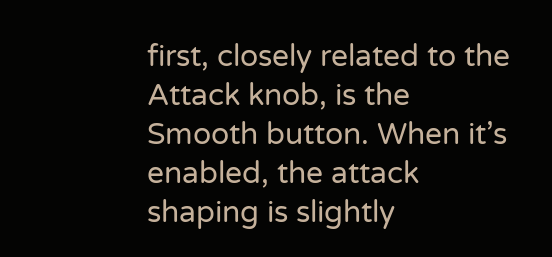first, closely related to the Attack knob, is the Smooth button. When it’s enabled, the attack shaping is slightly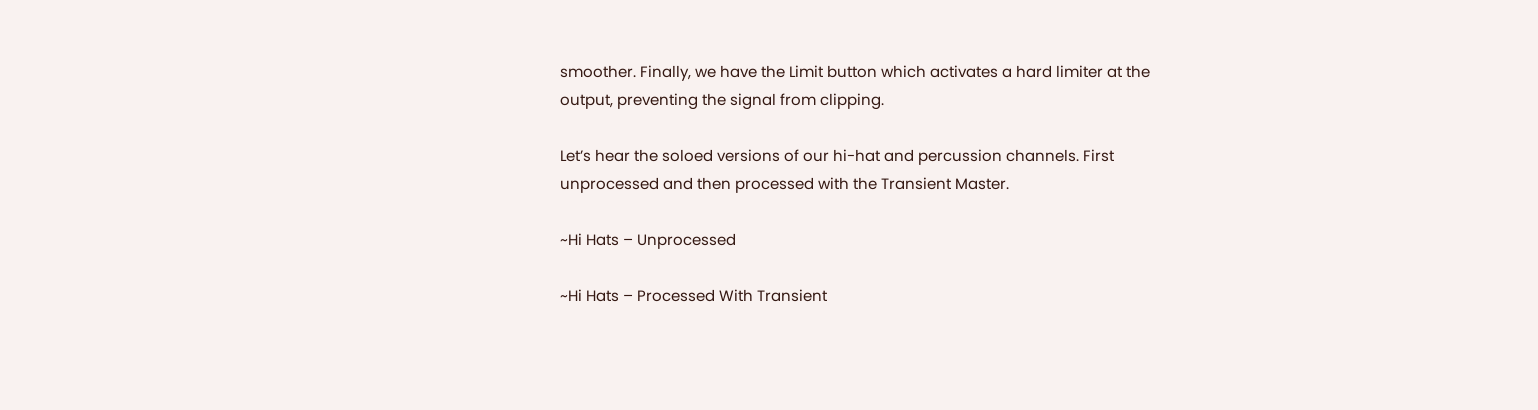smoother. Finally, we have the Limit button which activates a hard limiter at the output, preventing the signal from clipping.

Let’s hear the soloed versions of our hi-hat and percussion channels. First unprocessed and then processed with the Transient Master.

~Hi Hats – Unprocessed

~Hi Hats – Processed With Transient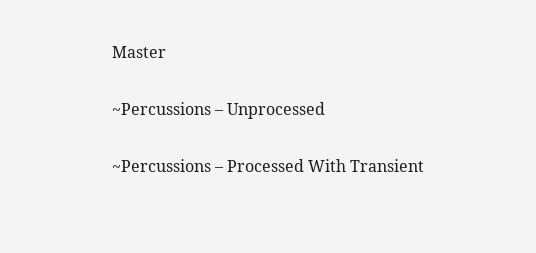Master

~Percussions – Unprocessed

~Percussions – Processed With Transient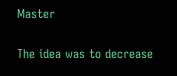Master

The idea was to decrease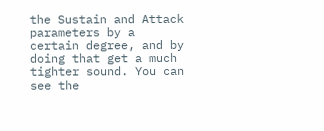the Sustain and Attack parameters by a certain degree, and by doing that get a much tighter sound. You can see the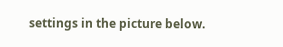settings in the picture below.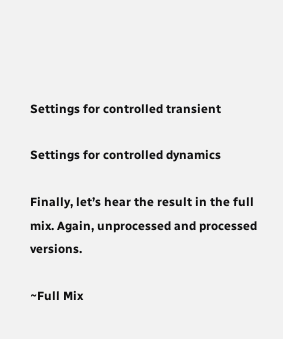Settings for controlled transient

Settings for controlled dynamics

Finally, let’s hear the result in the full mix. Again, unprocessed and processed versions.

~Full Mix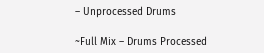– Unprocessed Drums

~Full Mix – Drums Processed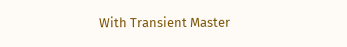With Transient Master